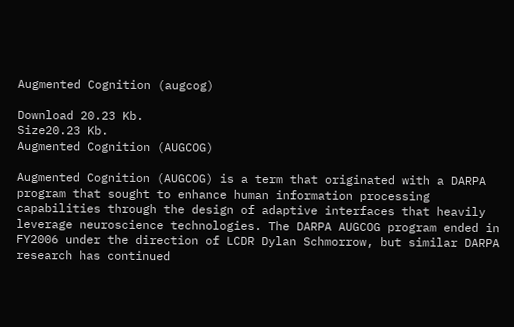Augmented Cognition (augcog)

Download 20.23 Kb.
Size20.23 Kb.
Augmented Cognition (AUGCOG)

Augmented Cognition (AUGCOG) is a term that originated with a DARPA program that sought to enhance human information processing capabilities through the design of adaptive interfaces that heavily leverage neuroscience technologies. The DARPA AUGCOG program ended in FY2006 under the direction of LCDR Dylan Schmorrow, but similar DARPA research has continued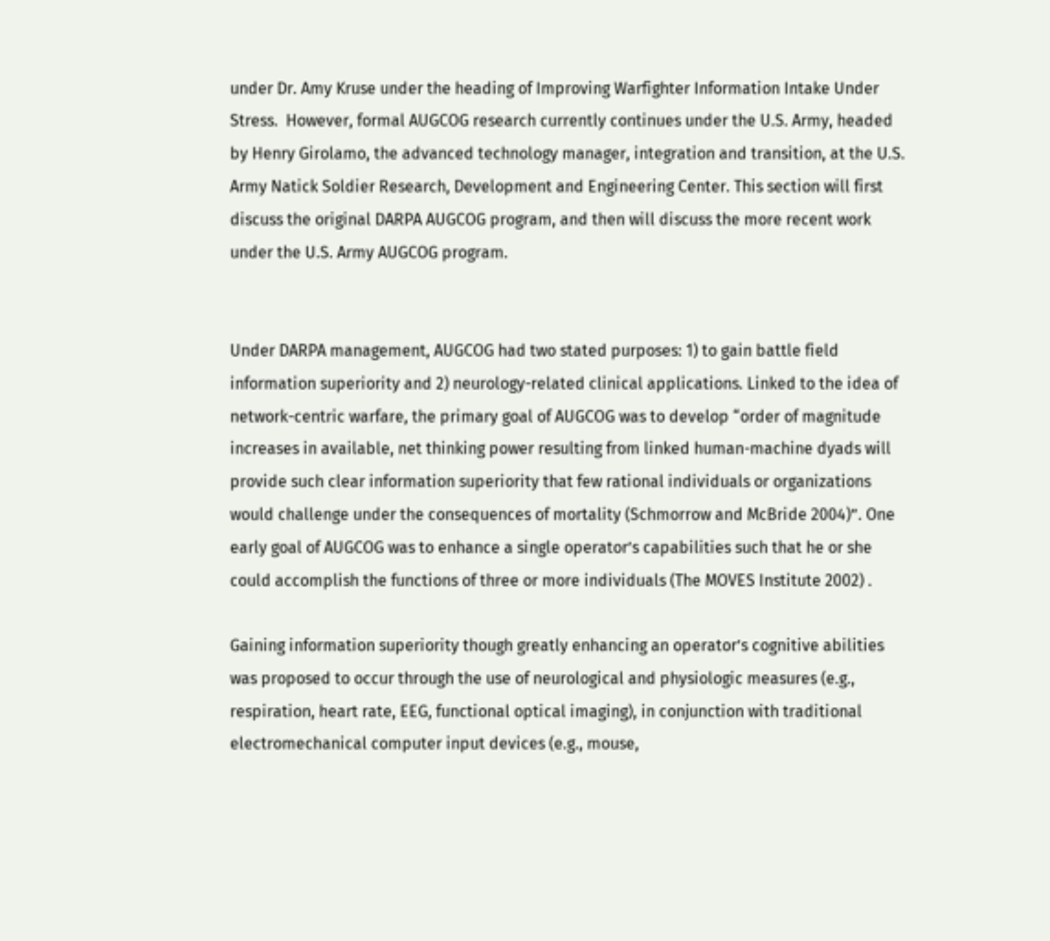under Dr. Amy Kruse under the heading of Improving Warfighter Information Intake Under Stress.  However, formal AUGCOG research currently continues under the U.S. Army, headed by Henry Girolamo, the advanced technology manager, integration and transition, at the U.S. Army Natick Soldier Research, Development and Engineering Center. This section will first discuss the original DARPA AUGCOG program, and then will discuss the more recent work under the U.S. Army AUGCOG program.


Under DARPA management, AUGCOG had two stated purposes: 1) to gain battle field information superiority and 2) neurology-related clinical applications. Linked to the idea of network-centric warfare, the primary goal of AUGCOG was to develop “order of magnitude increases in available, net thinking power resulting from linked human-machine dyads will provide such clear information superiority that few rational individuals or organizations would challenge under the consequences of mortality (Schmorrow and McBride 2004)”. One early goal of AUGCOG was to enhance a single operator’s capabilities such that he or she could accomplish the functions of three or more individuals (The MOVES Institute 2002) .

Gaining information superiority though greatly enhancing an operator’s cognitive abilities was proposed to occur through the use of neurological and physiologic measures (e.g., respiration, heart rate, EEG, functional optical imaging), in conjunction with traditional electromechanical computer input devices (e.g., mouse,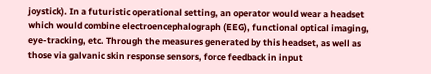joystick). In a futuristic operational setting, an operator would wear a headset which would combine electroencephalograph (EEG), functional optical imaging, eye-tracking, etc. Through the measures generated by this headset, as well as those via galvanic skin response sensors, force feedback in input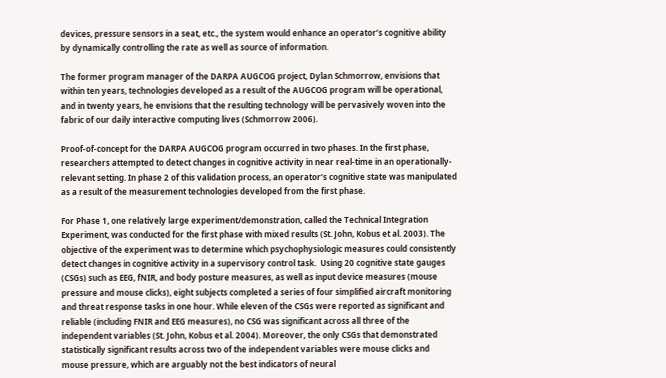devices, pressure sensors in a seat, etc., the system would enhance an operator’s cognitive ability by dynamically controlling the rate as well as source of information.

The former program manager of the DARPA AUGCOG project, Dylan Schmorrow, envisions that within ten years, technologies developed as a result of the AUGCOG program will be operational, and in twenty years, he envisions that the resulting technology will be pervasively woven into the fabric of our daily interactive computing lives (Schmorrow 2006).

Proof-of-concept for the DARPA AUGCOG program occurred in two phases. In the first phase, researchers attempted to detect changes in cognitive activity in near real-time in an operationally-relevant setting. In phase 2 of this validation process, an operator’s cognitive state was manipulated as a result of the measurement technologies developed from the first phase.

For Phase 1, one relatively large experiment/demonstration, called the Technical Integration Experiment, was conducted for the first phase with mixed results (St. John, Kobus et al. 2003). The objective of the experiment was to determine which psychophysiologic measures could consistently detect changes in cognitive activity in a supervisory control task.  Using 20 cognitive state gauges (CSGs) such as EEG, fNIR, and body posture measures, as well as input device measures (mouse pressure and mouse clicks), eight subjects completed a series of four simplified aircraft monitoring and threat response tasks in one hour. While eleven of the CSGs were reported as significant and reliable (including FNIR and EEG measures), no CSG was significant across all three of the independent variables (St. John, Kobus et al. 2004). Moreover, the only CSGs that demonstrated statistically significant results across two of the independent variables were mouse clicks and mouse pressure, which are arguably not the best indicators of neural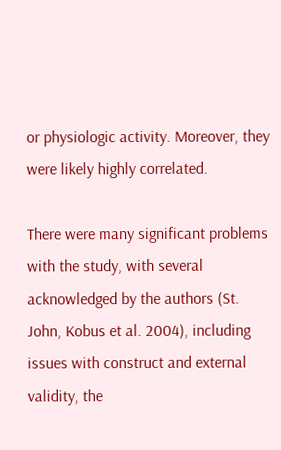or physiologic activity. Moreover, they were likely highly correlated.

There were many significant problems with the study, with several acknowledged by the authors (St. John, Kobus et al. 2004), including issues with construct and external validity, the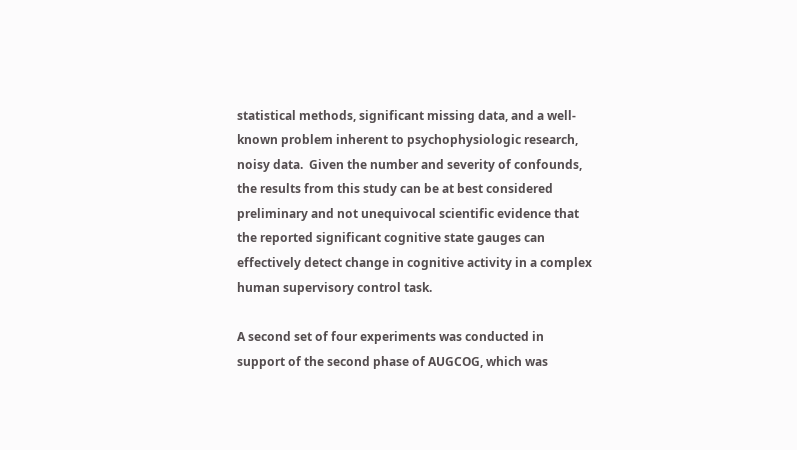statistical methods, significant missing data, and a well-known problem inherent to psychophysiologic research,  noisy data.  Given the number and severity of confounds, the results from this study can be at best considered preliminary and not unequivocal scientific evidence that the reported significant cognitive state gauges can effectively detect change in cognitive activity in a complex human supervisory control task.

A second set of four experiments was conducted in support of the second phase of AUGCOG, which was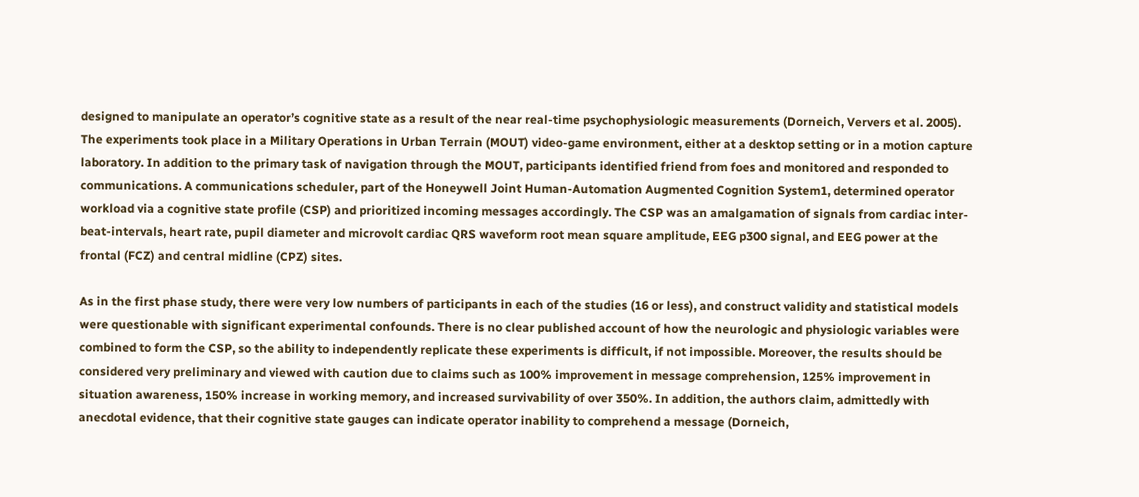designed to manipulate an operator’s cognitive state as a result of the near real-time psychophysiologic measurements (Dorneich, Ververs et al. 2005). The experiments took place in a Military Operations in Urban Terrain (MOUT) video-game environment, either at a desktop setting or in a motion capture laboratory. In addition to the primary task of navigation through the MOUT, participants identified friend from foes and monitored and responded to communications. A communications scheduler, part of the Honeywell Joint Human-Automation Augmented Cognition System1, determined operator workload via a cognitive state profile (CSP) and prioritized incoming messages accordingly. The CSP was an amalgamation of signals from cardiac inter-beat-intervals, heart rate, pupil diameter and microvolt cardiac QRS waveform root mean square amplitude, EEG p300 signal, and EEG power at the frontal (FCZ) and central midline (CPZ) sites.

As in the first phase study, there were very low numbers of participants in each of the studies (16 or less), and construct validity and statistical models were questionable with significant experimental confounds. There is no clear published account of how the neurologic and physiologic variables were combined to form the CSP, so the ability to independently replicate these experiments is difficult, if not impossible. Moreover, the results should be considered very preliminary and viewed with caution due to claims such as 100% improvement in message comprehension, 125% improvement in situation awareness, 150% increase in working memory, and increased survivability of over 350%. In addition, the authors claim, admittedly with anecdotal evidence, that their cognitive state gauges can indicate operator inability to comprehend a message (Dorneich,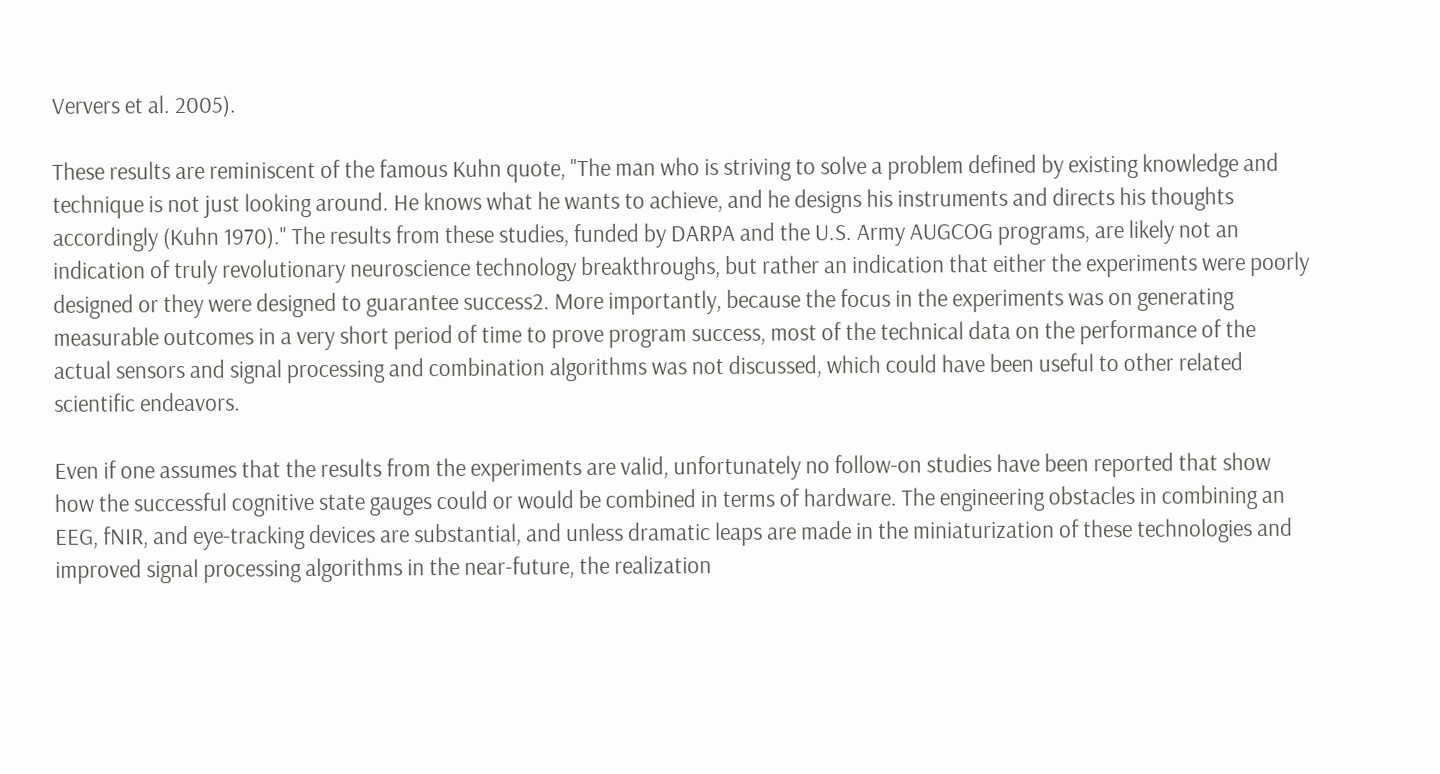Ververs et al. 2005).

These results are reminiscent of the famous Kuhn quote, "The man who is striving to solve a problem defined by existing knowledge and technique is not just looking around. He knows what he wants to achieve, and he designs his instruments and directs his thoughts accordingly (Kuhn 1970)." The results from these studies, funded by DARPA and the U.S. Army AUGCOG programs, are likely not an indication of truly revolutionary neuroscience technology breakthroughs, but rather an indication that either the experiments were poorly designed or they were designed to guarantee success2. More importantly, because the focus in the experiments was on generating measurable outcomes in a very short period of time to prove program success, most of the technical data on the performance of the actual sensors and signal processing and combination algorithms was not discussed, which could have been useful to other related scientific endeavors.

Even if one assumes that the results from the experiments are valid, unfortunately no follow-on studies have been reported that show how the successful cognitive state gauges could or would be combined in terms of hardware. The engineering obstacles in combining an EEG, fNIR, and eye-tracking devices are substantial, and unless dramatic leaps are made in the miniaturization of these technologies and improved signal processing algorithms in the near-future, the realization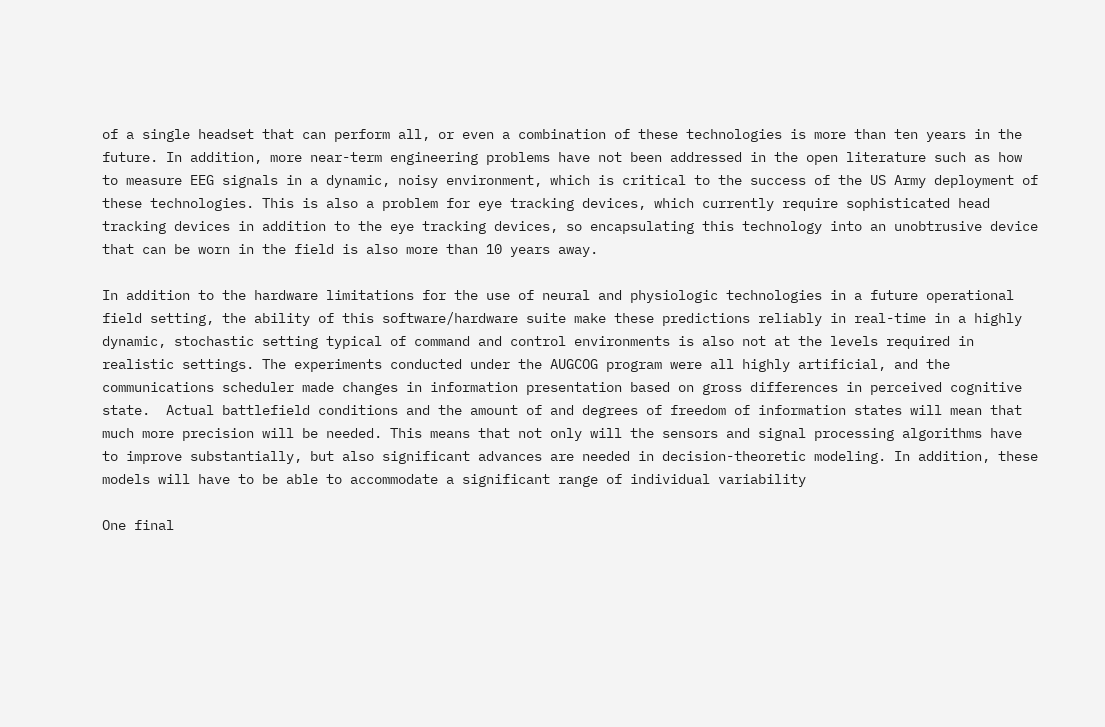of a single headset that can perform all, or even a combination of these technologies is more than ten years in the future. In addition, more near-term engineering problems have not been addressed in the open literature such as how to measure EEG signals in a dynamic, noisy environment, which is critical to the success of the US Army deployment of these technologies. This is also a problem for eye tracking devices, which currently require sophisticated head tracking devices in addition to the eye tracking devices, so encapsulating this technology into an unobtrusive device that can be worn in the field is also more than 10 years away.

In addition to the hardware limitations for the use of neural and physiologic technologies in a future operational field setting, the ability of this software/hardware suite make these predictions reliably in real-time in a highly dynamic, stochastic setting typical of command and control environments is also not at the levels required in realistic settings. The experiments conducted under the AUGCOG program were all highly artificial, and the communications scheduler made changes in information presentation based on gross differences in perceived cognitive state.  Actual battlefield conditions and the amount of and degrees of freedom of information states will mean that much more precision will be needed. This means that not only will the sensors and signal processing algorithms have to improve substantially, but also significant advances are needed in decision-theoretic modeling. In addition, these models will have to be able to accommodate a significant range of individual variability

One final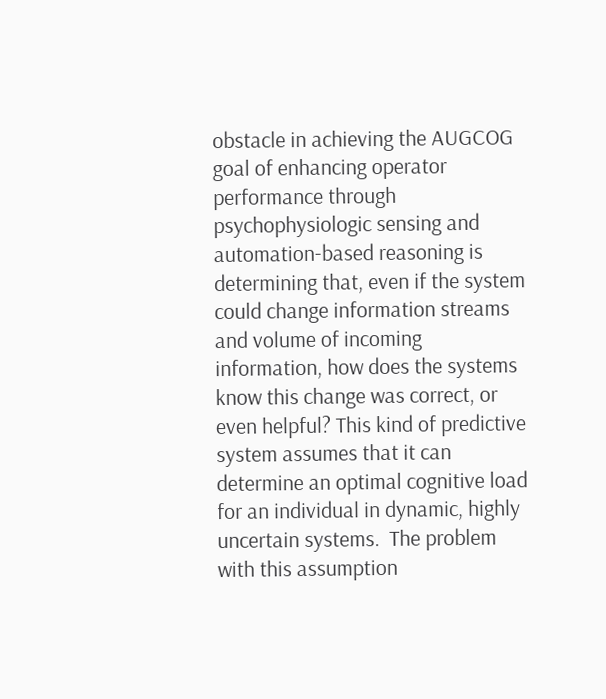obstacle in achieving the AUGCOG goal of enhancing operator performance through psychophysiologic sensing and automation-based reasoning is determining that, even if the system could change information streams and volume of incoming information, how does the systems know this change was correct, or even helpful? This kind of predictive system assumes that it can determine an optimal cognitive load for an individual in dynamic, highly uncertain systems.  The problem with this assumption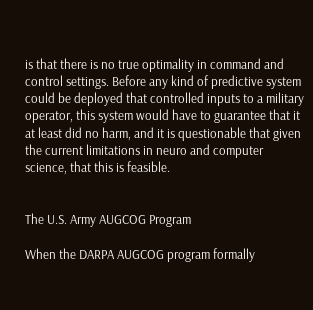is that there is no true optimality in command and control settings. Before any kind of predictive system could be deployed that controlled inputs to a military operator, this system would have to guarantee that it at least did no harm, and it is questionable that given the current limitations in neuro and computer science, that this is feasible.


The U.S. Army AUGCOG Program

When the DARPA AUGCOG program formally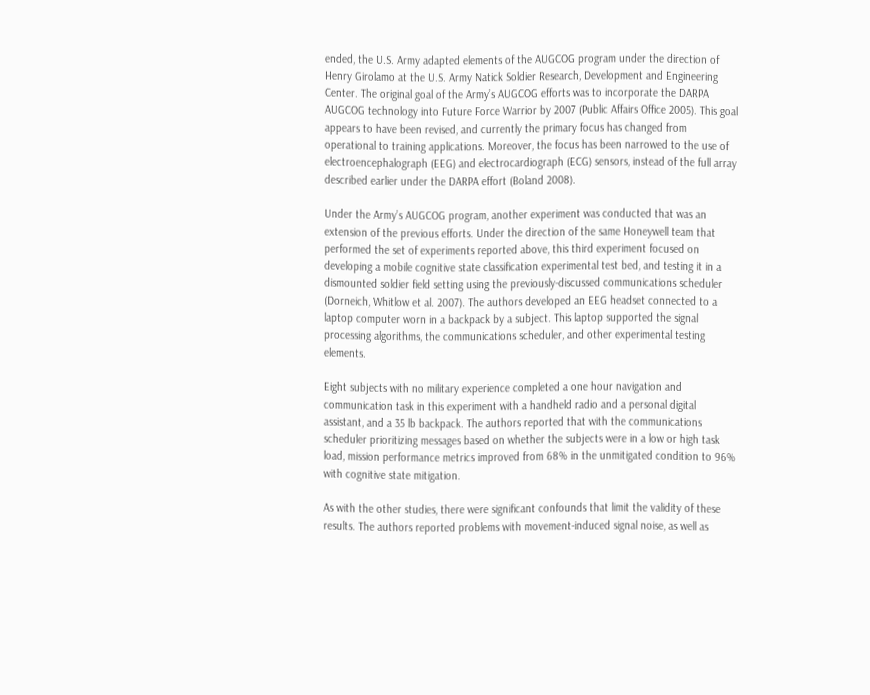ended, the U.S. Army adapted elements of the AUGCOG program under the direction of Henry Girolamo at the U.S. Army Natick Soldier Research, Development and Engineering Center. The original goal of the Army’s AUGCOG efforts was to incorporate the DARPA AUGCOG technology into Future Force Warrior by 2007 (Public Affairs Office 2005). This goal appears to have been revised, and currently the primary focus has changed from operational to training applications. Moreover, the focus has been narrowed to the use of electroencephalograph (EEG) and electrocardiograph (ECG) sensors, instead of the full array described earlier under the DARPA effort (Boland 2008).

Under the Army’s AUGCOG program, another experiment was conducted that was an extension of the previous efforts. Under the direction of the same Honeywell team that performed the set of experiments reported above, this third experiment focused on developing a mobile cognitive state classification experimental test bed, and testing it in a dismounted soldier field setting using the previously-discussed communications scheduler (Dorneich, Whitlow et al. 2007). The authors developed an EEG headset connected to a laptop computer worn in a backpack by a subject. This laptop supported the signal processing algorithms, the communications scheduler, and other experimental testing elements.

Eight subjects with no military experience completed a one hour navigation and communication task in this experiment with a handheld radio and a personal digital assistant, and a 35 lb backpack. The authors reported that with the communications scheduler prioritizing messages based on whether the subjects were in a low or high task load, mission performance metrics improved from 68% in the unmitigated condition to 96% with cognitive state mitigation.

As with the other studies, there were significant confounds that limit the validity of these results. The authors reported problems with movement-induced signal noise, as well as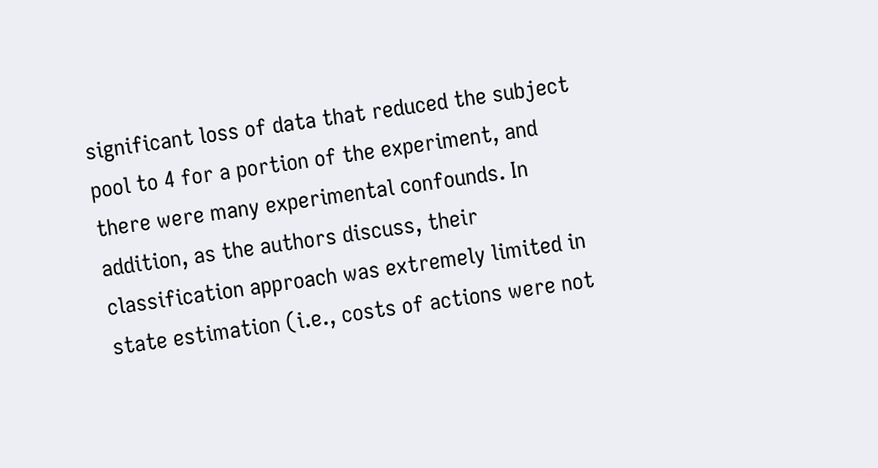significant loss of data that reduced the subject pool to 4 for a portion of the experiment, and there were many experimental confounds. In addition, as the authors discuss, their classification approach was extremely limited in state estimation (i.e., costs of actions were not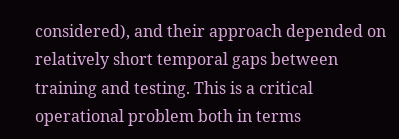considered), and their approach depended on relatively short temporal gaps between training and testing. This is a critical operational problem both in terms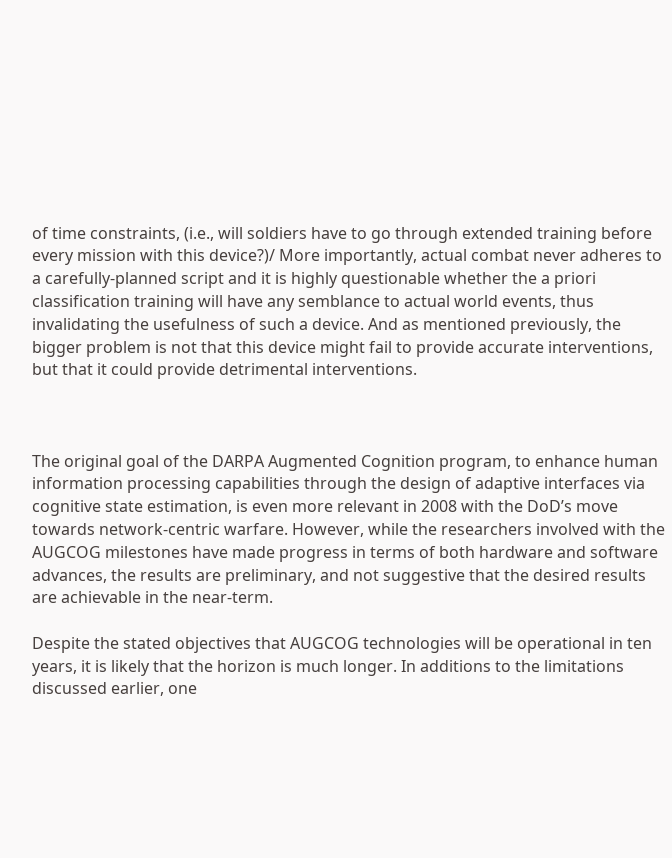of time constraints, (i.e., will soldiers have to go through extended training before every mission with this device?)/ More importantly, actual combat never adheres to a carefully-planned script and it is highly questionable whether the a priori classification training will have any semblance to actual world events, thus invalidating the usefulness of such a device. And as mentioned previously, the bigger problem is not that this device might fail to provide accurate interventions, but that it could provide detrimental interventions.



The original goal of the DARPA Augmented Cognition program, to enhance human information processing capabilities through the design of adaptive interfaces via cognitive state estimation, is even more relevant in 2008 with the DoD’s move towards network-centric warfare. However, while the researchers involved with the AUGCOG milestones have made progress in terms of both hardware and software advances, the results are preliminary, and not suggestive that the desired results are achievable in the near-term.

Despite the stated objectives that AUGCOG technologies will be operational in ten years, it is likely that the horizon is much longer. In additions to the limitations discussed earlier, one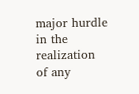major hurdle in the realization of any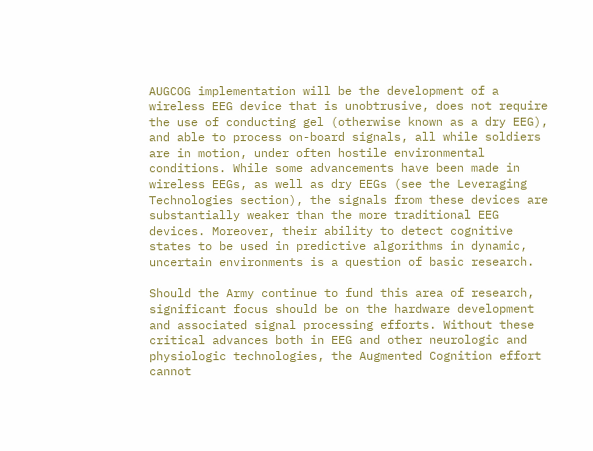AUGCOG implementation will be the development of a wireless EEG device that is unobtrusive, does not require the use of conducting gel (otherwise known as a dry EEG), and able to process on-board signals, all while soldiers are in motion, under often hostile environmental conditions. While some advancements have been made in wireless EEGs, as well as dry EEGs (see the Leveraging Technologies section), the signals from these devices are substantially weaker than the more traditional EEG devices. Moreover, their ability to detect cognitive states to be used in predictive algorithms in dynamic, uncertain environments is a question of basic research.

Should the Army continue to fund this area of research, significant focus should be on the hardware development and associated signal processing efforts. Without these critical advances both in EEG and other neurologic and physiologic technologies, the Augmented Cognition effort cannot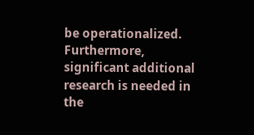be operationalized. Furthermore, significant additional research is needed in the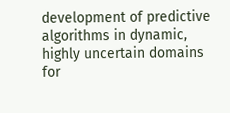development of predictive algorithms in dynamic, highly uncertain domains for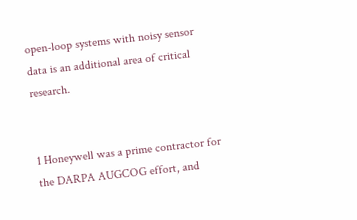open-loop systems with noisy sensor data is an additional area of critical research.


1 Honeywell was a prime contractor for the DARPA AUGCOG effort, and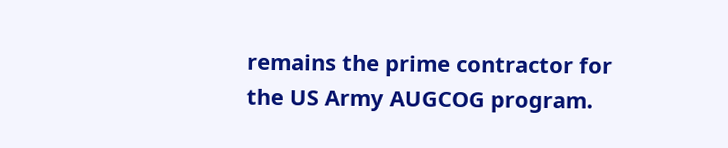remains the prime contractor for the US Army AUGCOG program.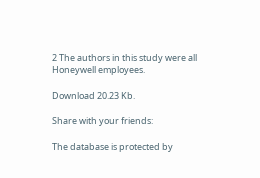2 The authors in this study were all Honeywell employees.

Download 20.23 Kb.

Share with your friends:

The database is protected by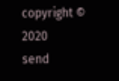copyright © 2020
send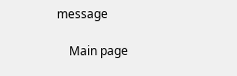message

    Main page